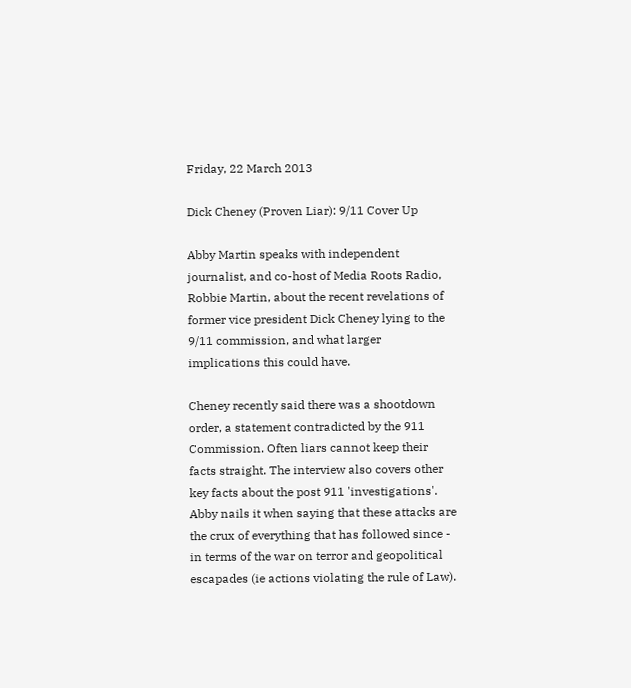Friday, 22 March 2013

Dick Cheney (Proven Liar): 9/11 Cover Up

Abby Martin speaks with independent journalist, and co-host of Media Roots Radio, Robbie Martin, about the recent revelations of former vice president Dick Cheney lying to the 9/11 commission, and what larger implications this could have.

Cheney recently said there was a shootdown order, a statement contradicted by the 911 Commission. Often liars cannot keep their facts straight. The interview also covers other key facts about the post 911 'investigations'. Abby nails it when saying that these attacks are the crux of everything that has followed since - in terms of the war on terror and geopolitical escapades (ie actions violating the rule of Law).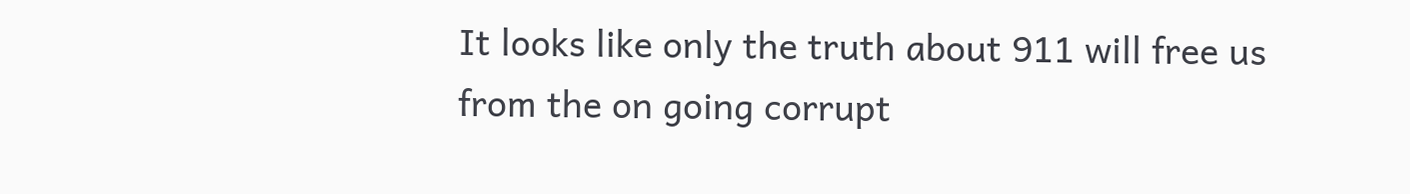It looks like only the truth about 911 will free us from the on going corrupt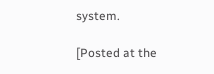system.

[Posted at the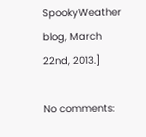SpookyWeather blog, March 22nd, 2013.]

No comments: